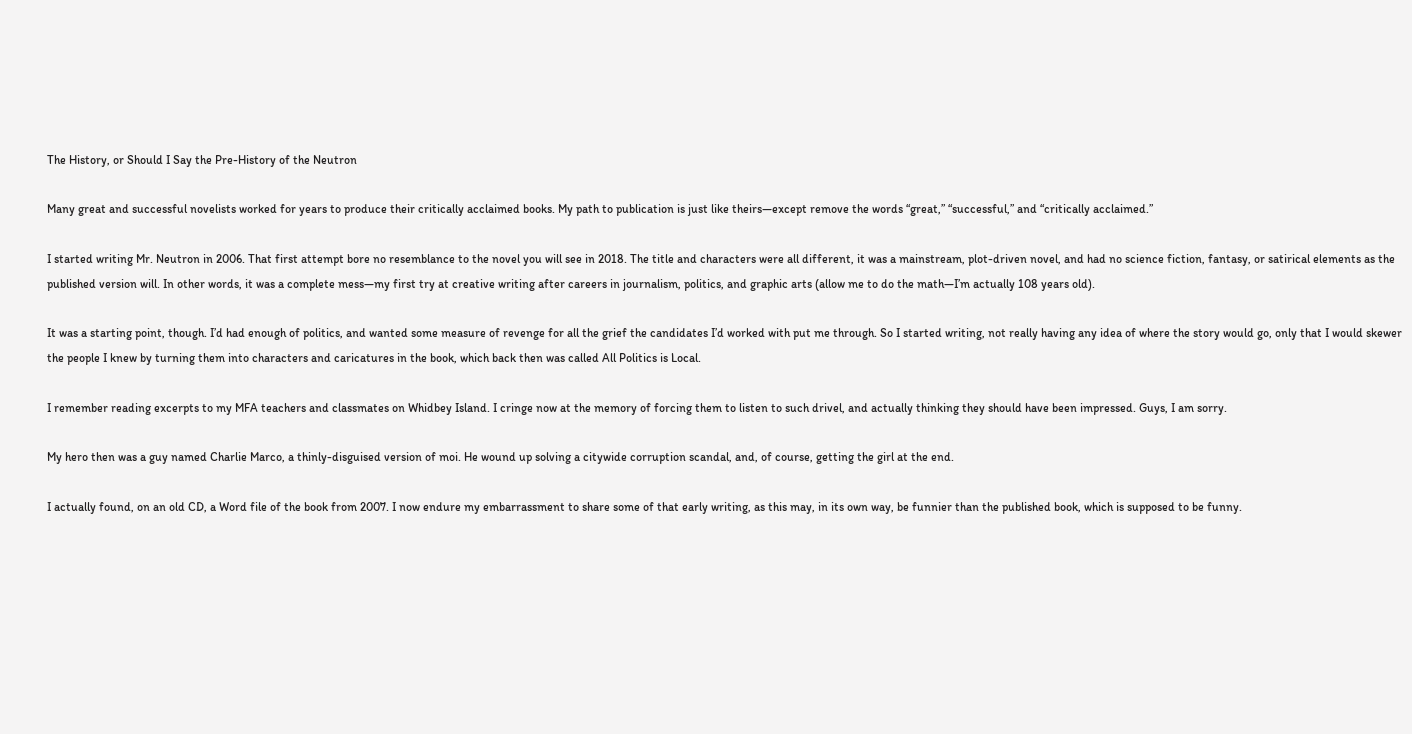The History, or Should I Say the Pre-History of the Neutron

Many great and successful novelists worked for years to produce their critically acclaimed books. My path to publication is just like theirs—except remove the words “great,” “successful,” and “critically acclaimed.”

I started writing Mr. Neutron in 2006. That first attempt bore no resemblance to the novel you will see in 2018. The title and characters were all different, it was a mainstream, plot-driven novel, and had no science fiction, fantasy, or satirical elements as the published version will. In other words, it was a complete mess—my first try at creative writing after careers in journalism, politics, and graphic arts (allow me to do the math—I’m actually 108 years old).

It was a starting point, though. I’d had enough of politics, and wanted some measure of revenge for all the grief the candidates I’d worked with put me through. So I started writing, not really having any idea of where the story would go, only that I would skewer the people I knew by turning them into characters and caricatures in the book, which back then was called All Politics is Local.

I remember reading excerpts to my MFA teachers and classmates on Whidbey Island. I cringe now at the memory of forcing them to listen to such drivel, and actually thinking they should have been impressed. Guys, I am sorry.

My hero then was a guy named Charlie Marco, a thinly-disguised version of moi. He wound up solving a citywide corruption scandal, and, of course, getting the girl at the end.

I actually found, on an old CD, a Word file of the book from 2007. I now endure my embarrassment to share some of that early writing, as this may, in its own way, be funnier than the published book, which is supposed to be funny.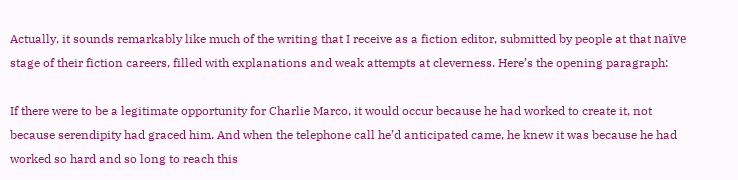Actually, it sounds remarkably like much of the writing that I receive as a fiction editor, submitted by people at that naïve stage of their fiction careers, filled with explanations and weak attempts at cleverness. Here’s the opening paragraph:

If there were to be a legitimate opportunity for Charlie Marco, it would occur because he had worked to create it, not because serendipity had graced him. And when the telephone call he’d anticipated came, he knew it was because he had worked so hard and so long to reach this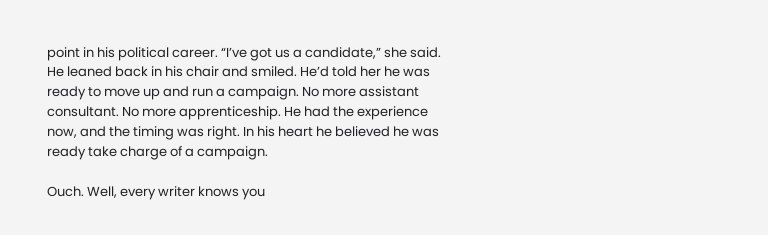point in his political career. “I’ve got us a candidate,” she said. He leaned back in his chair and smiled. He’d told her he was ready to move up and run a campaign. No more assistant consultant. No more apprenticeship. He had the experience now, and the timing was right. In his heart he believed he was ready take charge of a campaign.

Ouch. Well, every writer knows you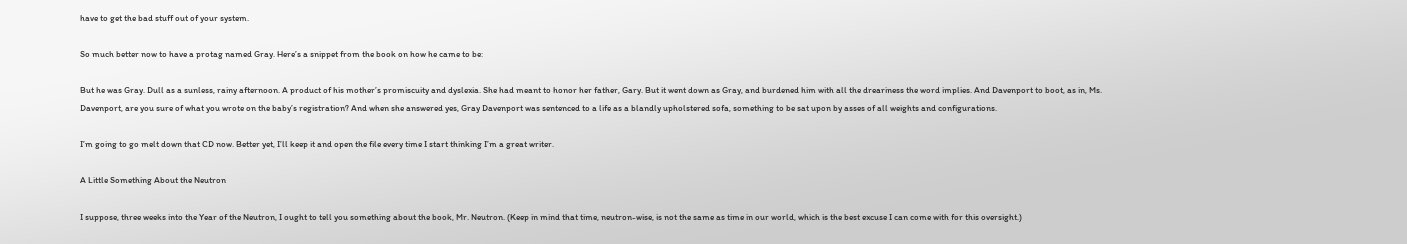have to get the bad stuff out of your system.

So much better now to have a protag named Gray. Here’s a snippet from the book on how he came to be:

But he was Gray. Dull as a sunless, rainy afternoon. A product of his mother’s promiscuity and dyslexia. She had meant to honor her father, Gary. But it went down as Gray, and burdened him with all the dreariness the word implies. And Davenport to boot, as in, Ms. Davenport, are you sure of what you wrote on the baby’s registration? And when she answered yes, Gray Davenport was sentenced to a life as a blandly upholstered sofa, something to be sat upon by asses of all weights and configurations.

I’m going to go melt down that CD now. Better yet, I’ll keep it and open the file every time I start thinking I’m a great writer.

A Little Something About the Neutron

I suppose, three weeks into the Year of the Neutron, I ought to tell you something about the book, Mr. Neutron. (Keep in mind that time, neutron-wise, is not the same as time in our world, which is the best excuse I can come with for this oversight.)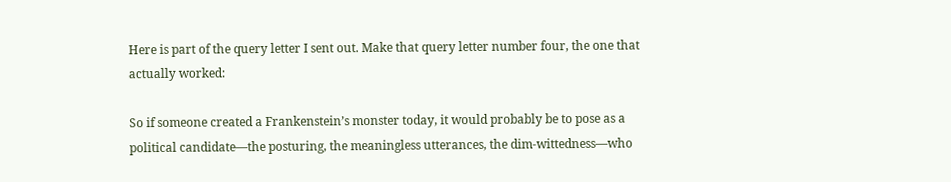Here is part of the query letter I sent out. Make that query letter number four, the one that actually worked:

So if someone created a Frankenstein’s monster today, it would probably be to pose as a political candidate—the posturing, the meaningless utterances, the dim-wittedness—who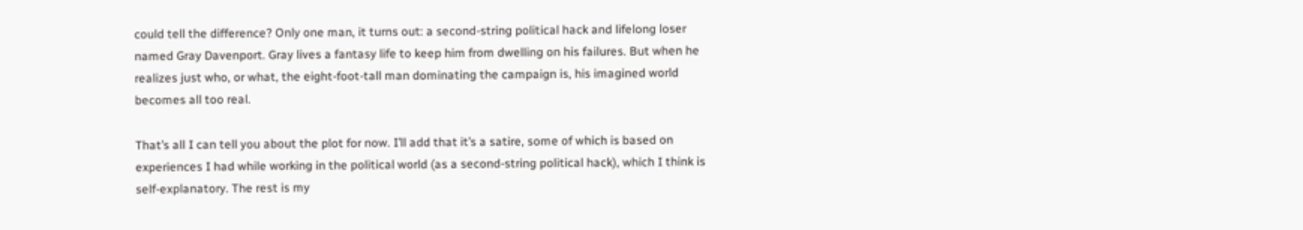could tell the difference? Only one man, it turns out: a second-string political hack and lifelong loser named Gray Davenport. Gray lives a fantasy life to keep him from dwelling on his failures. But when he realizes just who, or what, the eight-foot-tall man dominating the campaign is, his imagined world becomes all too real.

That’s all I can tell you about the plot for now. I’ll add that it’s a satire, some of which is based on experiences I had while working in the political world (as a second-string political hack), which I think is self-explanatory. The rest is my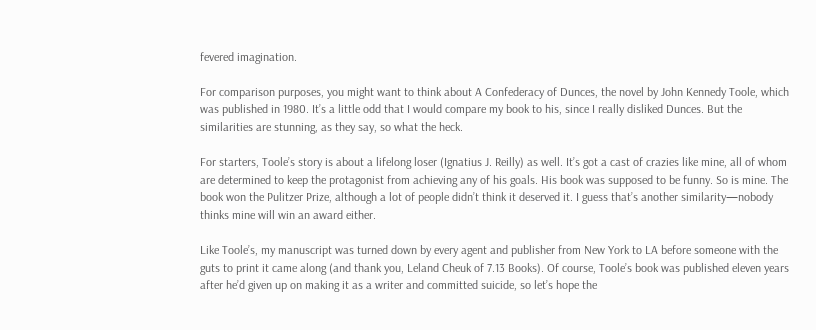fevered imagination.

For comparison purposes, you might want to think about A Confederacy of Dunces, the novel by John Kennedy Toole, which was published in 1980. It’s a little odd that I would compare my book to his, since I really disliked Dunces. But the similarities are stunning, as they say, so what the heck.

For starters, Toole’s story is about a lifelong loser (Ignatius J. Reilly) as well. It’s got a cast of crazies like mine, all of whom are determined to keep the protagonist from achieving any of his goals. His book was supposed to be funny. So is mine. The book won the Pulitzer Prize, although a lot of people didn’t think it deserved it. I guess that’s another similarity—nobody thinks mine will win an award either.

Like Toole’s, my manuscript was turned down by every agent and publisher from New York to LA before someone with the guts to print it came along (and thank you, Leland Cheuk of 7.13 Books). Of course, Toole’s book was published eleven years after he’d given up on making it as a writer and committed suicide, so let’s hope the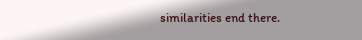similarities end there.